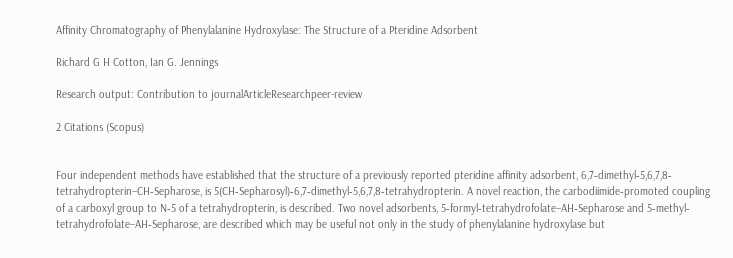Affinity Chromatography of Phenylalanine Hydroxylase: The Structure of a Pteridine Adsorbent

Richard G H Cotton, Ian G. Jennings

Research output: Contribution to journalArticleResearchpeer-review

2 Citations (Scopus)


Four independent methods have established that the structure of a previously reported pteridine affinity adsorbent, 6,7‐dimethyl‐5,6,7,8‐tetrahydropterin–CH‐Sepharose, is 5(CH‐Sepharosyl)‐6,7‐dimethyl‐5,6,7,8‐tetrahydropterin. A novel reaction, the carbodiimide‐promoted coupling of a carboxyl group to N‐5 of a tetrahydropterin, is described. Two novel adsorbents, 5‐formyl‐tetrahydrofolate–AH‐Sepharose and 5‐methyl‐tetrahydrofolate–AH‐Sepharose, are described which may be useful not only in the study of phenylalanine hydroxylase but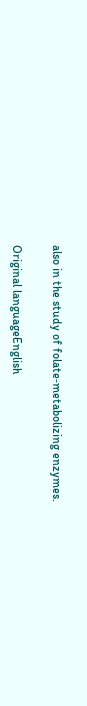also in the study of folate‐metabolizing enzymes.

Original languageEnglish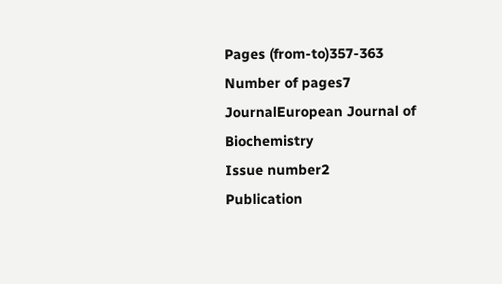Pages (from-to)357-363
Number of pages7
JournalEuropean Journal of Biochemistry
Issue number2
Publication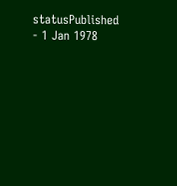statusPublished - 1 Jan 1978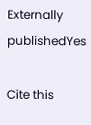Externally publishedYes

Cite this